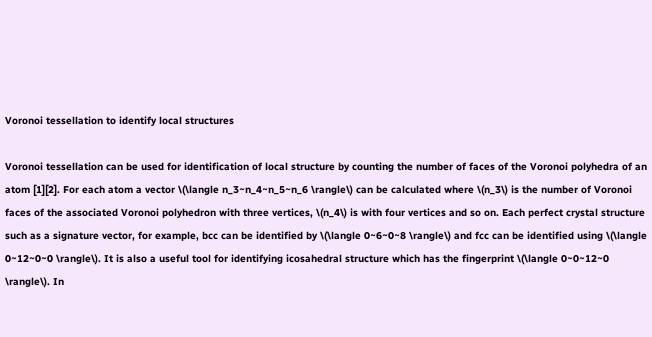Voronoi tessellation to identify local structures

Voronoi tessellation can be used for identification of local structure by counting the number of faces of the Voronoi polyhedra of an atom [1][2]. For each atom a vector \(\langle n_3~n_4~n_5~n_6 \rangle\) can be calculated where \(n_3\) is the number of Voronoi faces of the associated Voronoi polyhedron with three vertices, \(n_4\) is with four vertices and so on. Each perfect crystal structure such as a signature vector, for example, bcc can be identified by \(\langle 0~6~0~8 \rangle\) and fcc can be identified using \(\langle 0~12~0~0 \rangle\). It is also a useful tool for identifying icosahedral structure which has the fingerprint \(\langle 0~0~12~0 \rangle\). In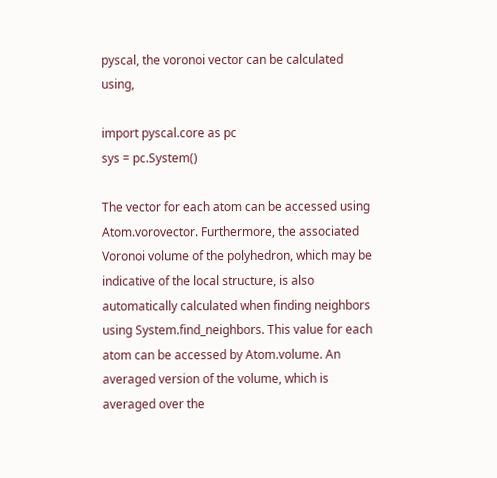pyscal, the voronoi vector can be calculated using,

import pyscal.core as pc
sys = pc.System()

The vector for each atom can be accessed using Atom.vorovector. Furthermore, the associated Voronoi volume of the polyhedron, which may be indicative of the local structure, is also automatically calculated when finding neighbors using System.find_neighbors. This value for each atom can be accessed by Atom.volume. An averaged version of the volume, which is averaged over the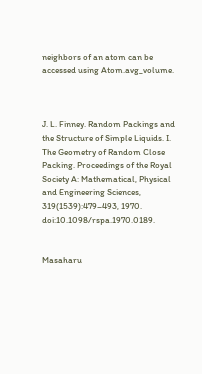neighbors of an atom can be accessed using Atom.avg_volume.



J. L. Finney. Random Packings and the Structure of Simple Liquids. I. The Geometry of Random Close Packing. Proceedings of the Royal Society A: Mathematical, Physical and Engineering Sciences, 319(1539):479–493, 1970. doi:10.1098/rspa.1970.0189.


Masaharu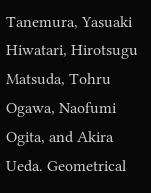Tanemura, Yasuaki Hiwatari, Hirotsugu Matsuda, Tohru Ogawa, Naofumi Ogita, and Akira Ueda. Geometrical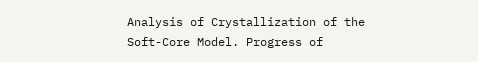Analysis of Crystallization of the Soft-Core Model. Progress of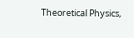Theoretical Physics,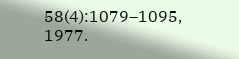58(4):1079–1095, 1977.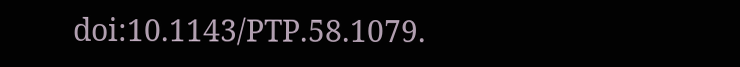doi:10.1143/PTP.58.1079.